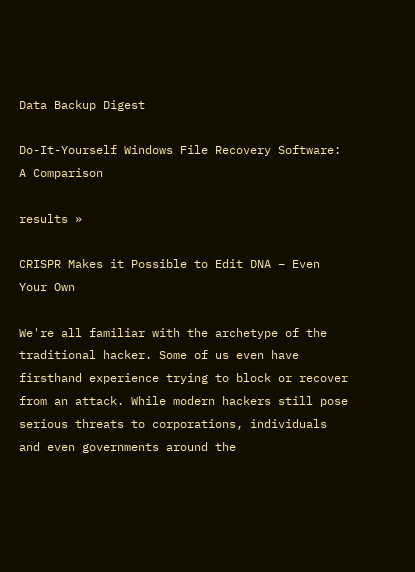Data Backup Digest

Do-It-Yourself Windows File Recovery Software: A Comparison

results »

CRISPR Makes it Possible to Edit DNA – Even Your Own

We're all familiar with the archetype of the traditional hacker. Some of us even have firsthand experience trying to block or recover from an attack. While modern hackers still pose serious threats to corporations, individuals and even governments around the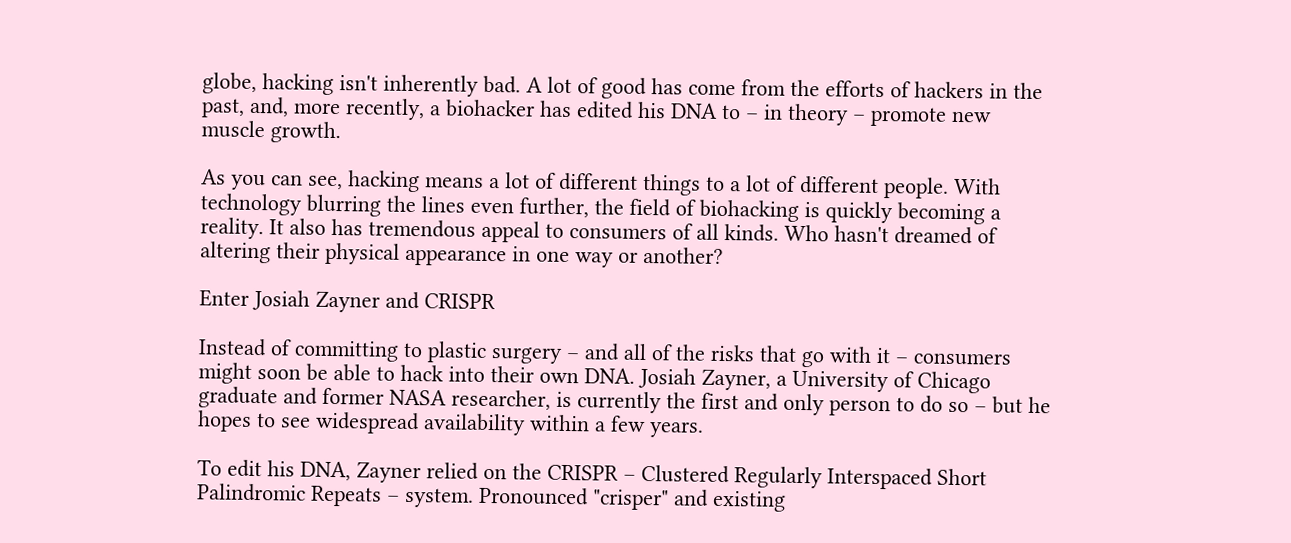globe, hacking isn't inherently bad. A lot of good has come from the efforts of hackers in the past, and, more recently, a biohacker has edited his DNA to – in theory – promote new muscle growth.

As you can see, hacking means a lot of different things to a lot of different people. With technology blurring the lines even further, the field of biohacking is quickly becoming a reality. It also has tremendous appeal to consumers of all kinds. Who hasn't dreamed of altering their physical appearance in one way or another?

Enter Josiah Zayner and CRISPR

Instead of committing to plastic surgery – and all of the risks that go with it – consumers might soon be able to hack into their own DNA. Josiah Zayner, a University of Chicago graduate and former NASA researcher, is currently the first and only person to do so – but he hopes to see widespread availability within a few years.

To edit his DNA, Zayner relied on the CRISPR – Clustered Regularly Interspaced Short Palindromic Repeats – system. Pronounced "crisper" and existing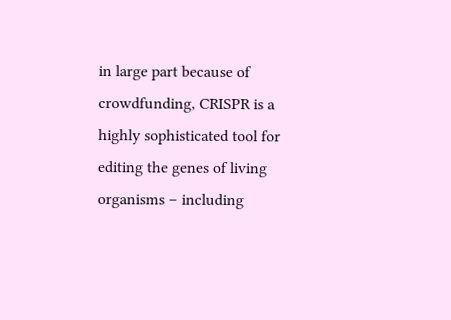in large part because of crowdfunding, CRISPR is a highly sophisticated tool for editing the genes of living organisms – including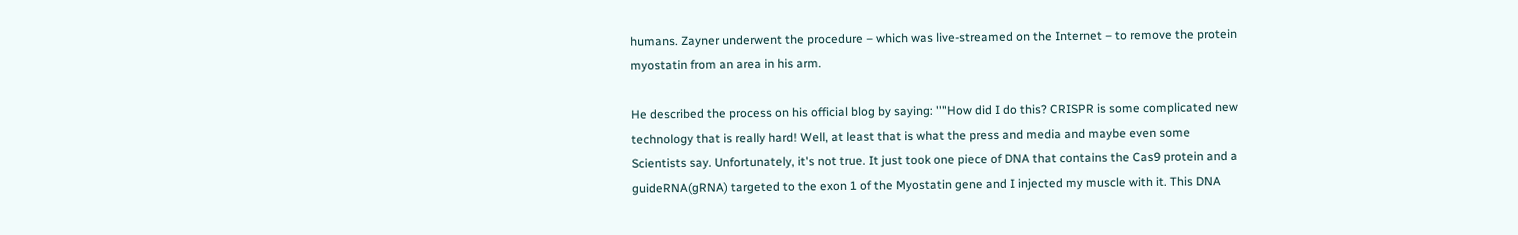humans. Zayner underwent the procedure – which was live-streamed on the Internet – to remove the protein myostatin from an area in his arm.

He described the process on his official blog by saying: ''"How did I do this? CRISPR is some complicated new technology that is really hard! Well, at least that is what the press and media and maybe even some Scientists say. Unfortunately, it's not true. It just took one piece of DNA that contains the Cas9 protein and a guideRNA(gRNA) targeted to the exon 1 of the Myostatin gene and I injected my muscle with it. This DNA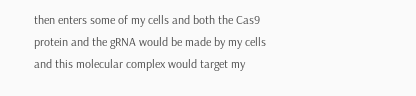then enters some of my cells and both the Cas9 protein and the gRNA would be made by my cells and this molecular complex would target my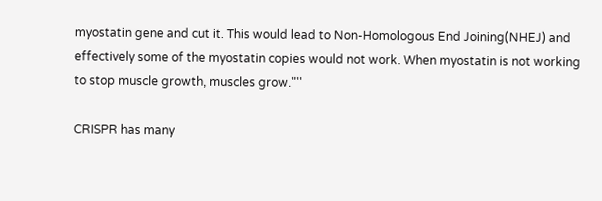myostatin gene and cut it. This would lead to Non-Homologous End Joining(NHEJ) and effectively some of the myostatin copies would not work. When myostatin is not working to stop muscle growth, muscles grow."''

CRISPR has many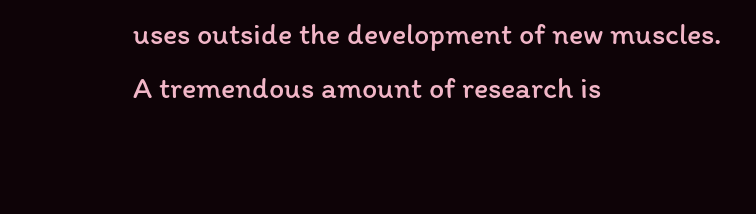uses outside the development of new muscles. A tremendous amount of research is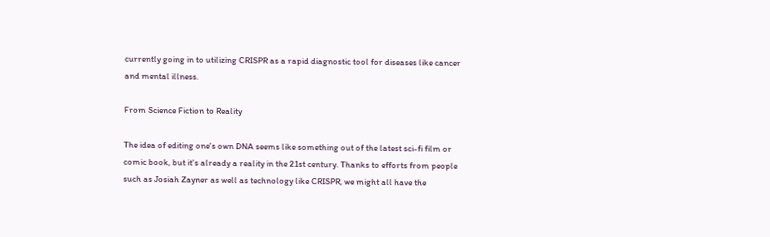currently going in to utilizing CRISPR as a rapid diagnostic tool for diseases like cancer and mental illness.

From Science Fiction to Reality

The idea of editing one's own DNA seems like something out of the latest sci-fi film or comic book, but it's already a reality in the 21st century. Thanks to efforts from people such as Josiah Zayner as well as technology like CRISPR, we might all have the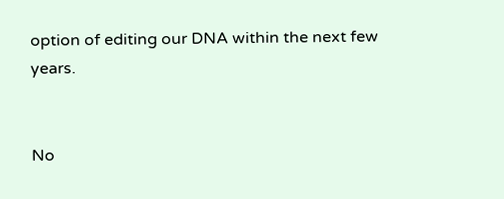option of editing our DNA within the next few years.


No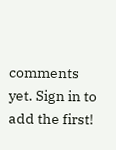comments yet. Sign in to add the first!